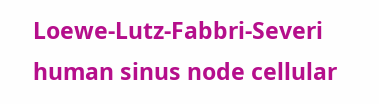Loewe-Lutz-Fabbri-Severi human sinus node cellular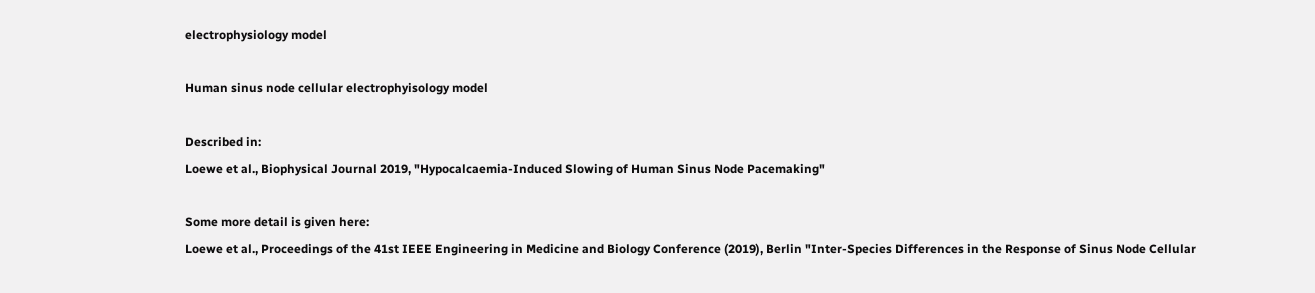electrophysiology model

Human sinus node cellular electrophyisology model

Described in:
Loewe et al., Biophysical Journal 2019, "Hypocalcaemia-Induced Slowing of Human Sinus Node Pacemaking"

Some more detail is given here:
Loewe et al., Proceedings of the 41st IEEE Engineering in Medicine and Biology Conference (2019), Berlin "Inter-Species Differences in the Response of Sinus Node Cellular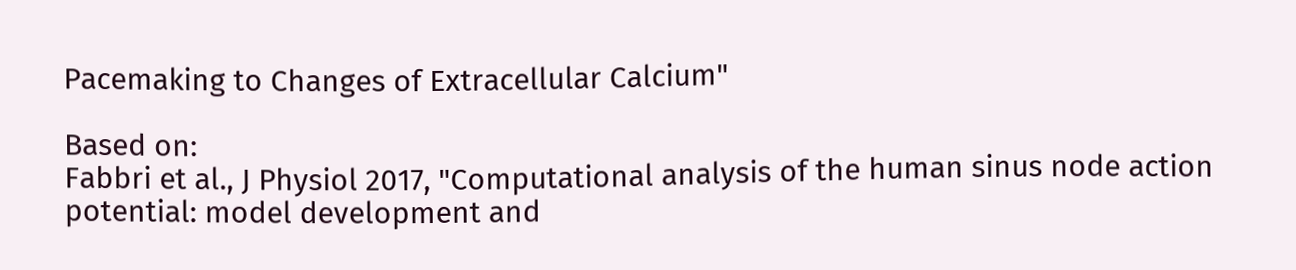Pacemaking to Changes of Extracellular Calcium"

Based on:
Fabbri et al., J Physiol 2017, "Computational analysis of the human sinus node action potential: model development and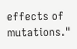effects of mutations."